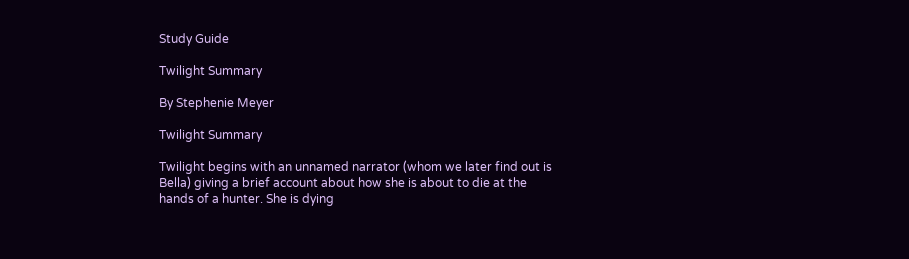Study Guide

Twilight Summary

By Stephenie Meyer

Twilight Summary

Twilight begins with an unnamed narrator (whom we later find out is Bella) giving a brief account about how she is about to die at the hands of a hunter. She is dying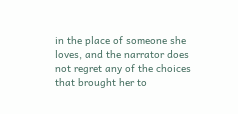in the place of someone she loves, and the narrator does not regret any of the choices that brought her to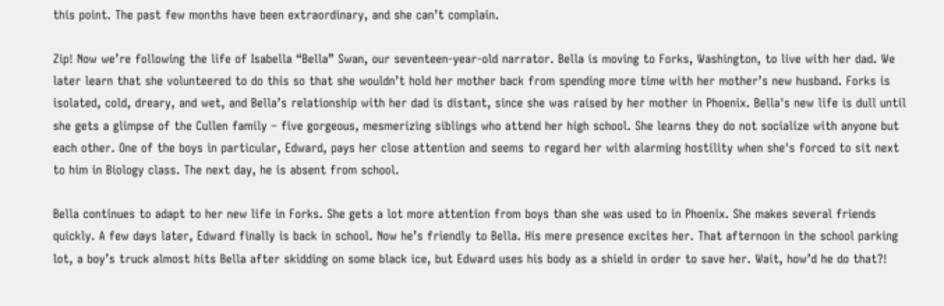this point. The past few months have been extraordinary, and she can’t complain.

Zip! Now we’re following the life of Isabella “Bella” Swan, our seventeen-year-old narrator. Bella is moving to Forks, Washington, to live with her dad. We later learn that she volunteered to do this so that she wouldn’t hold her mother back from spending more time with her mother’s new husband. Forks is isolated, cold, dreary, and wet, and Bella’s relationship with her dad is distant, since she was raised by her mother in Phoenix. Bella's new life is dull until she gets a glimpse of the Cullen family – five gorgeous, mesmerizing siblings who attend her high school. She learns they do not socialize with anyone but each other. One of the boys in particular, Edward, pays her close attention and seems to regard her with alarming hostility when she's forced to sit next to him in Biology class. The next day, he is absent from school.

Bella continues to adapt to her new life in Forks. She gets a lot more attention from boys than she was used to in Phoenix. She makes several friends quickly. A few days later, Edward finally is back in school. Now he’s friendly to Bella. His mere presence excites her. That afternoon in the school parking lot, a boy’s truck almost hits Bella after skidding on some black ice, but Edward uses his body as a shield in order to save her. Wait, how’d he do that?!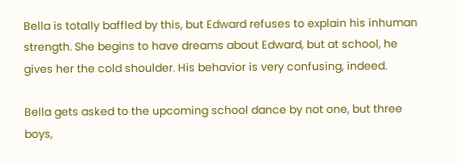Bella is totally baffled by this, but Edward refuses to explain his inhuman strength. She begins to have dreams about Edward, but at school, he gives her the cold shoulder. His behavior is very confusing, indeed.

Bella gets asked to the upcoming school dance by not one, but three boys,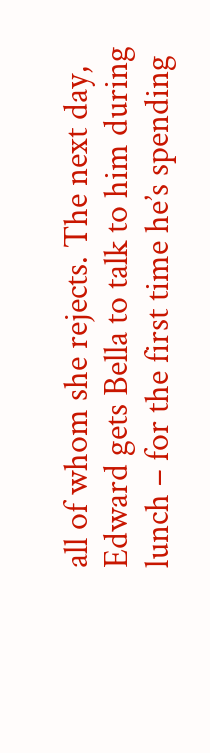all of whom she rejects. The next day, Edward gets Bella to talk to him during lunch – for the first time he’s spending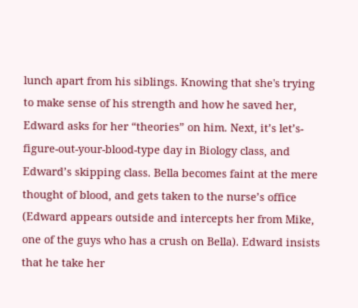lunch apart from his siblings. Knowing that she's trying to make sense of his strength and how he saved her, Edward asks for her “theories” on him. Next, it’s let’s-figure-out-your-blood-type day in Biology class, and Edward’s skipping class. Bella becomes faint at the mere thought of blood, and gets taken to the nurse’s office (Edward appears outside and intercepts her from Mike, one of the guys who has a crush on Bella). Edward insists that he take her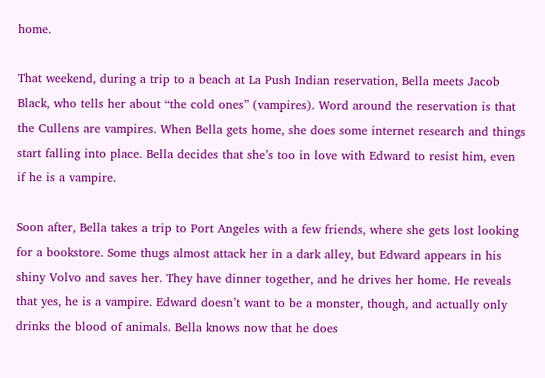home.

That weekend, during a trip to a beach at La Push Indian reservation, Bella meets Jacob Black, who tells her about “the cold ones” (vampires). Word around the reservation is that the Cullens are vampires. When Bella gets home, she does some internet research and things start falling into place. Bella decides that she’s too in love with Edward to resist him, even if he is a vampire.

Soon after, Bella takes a trip to Port Angeles with a few friends, where she gets lost looking for a bookstore. Some thugs almost attack her in a dark alley, but Edward appears in his shiny Volvo and saves her. They have dinner together, and he drives her home. He reveals that yes, he is a vampire. Edward doesn’t want to be a monster, though, and actually only drinks the blood of animals. Bella knows now that he does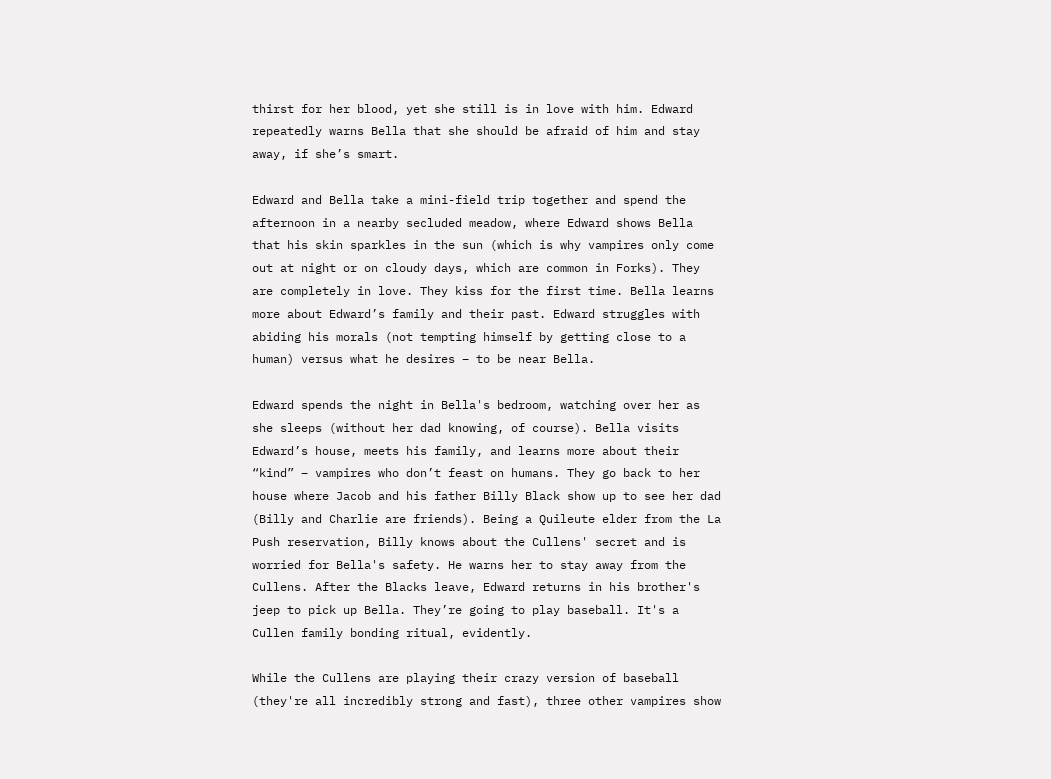thirst for her blood, yet she still is in love with him. Edward repeatedly warns Bella that she should be afraid of him and stay away, if she’s smart.

Edward and Bella take a mini-field trip together and spend the afternoon in a nearby secluded meadow, where Edward shows Bella that his skin sparkles in the sun (which is why vampires only come out at night or on cloudy days, which are common in Forks). They are completely in love. They kiss for the first time. Bella learns more about Edward’s family and their past. Edward struggles with abiding his morals (not tempting himself by getting close to a human) versus what he desires – to be near Bella.

Edward spends the night in Bella's bedroom, watching over her as she sleeps (without her dad knowing, of course). Bella visits Edward’s house, meets his family, and learns more about their “kind” – vampires who don’t feast on humans. They go back to her house where Jacob and his father Billy Black show up to see her dad (Billy and Charlie are friends). Being a Quileute elder from the La Push reservation, Billy knows about the Cullens' secret and is worried for Bella's safety. He warns her to stay away from the Cullens. After the Blacks leave, Edward returns in his brother's jeep to pick up Bella. They’re going to play baseball. It's a Cullen family bonding ritual, evidently.

While the Cullens are playing their crazy version of baseball (they're all incredibly strong and fast), three other vampires show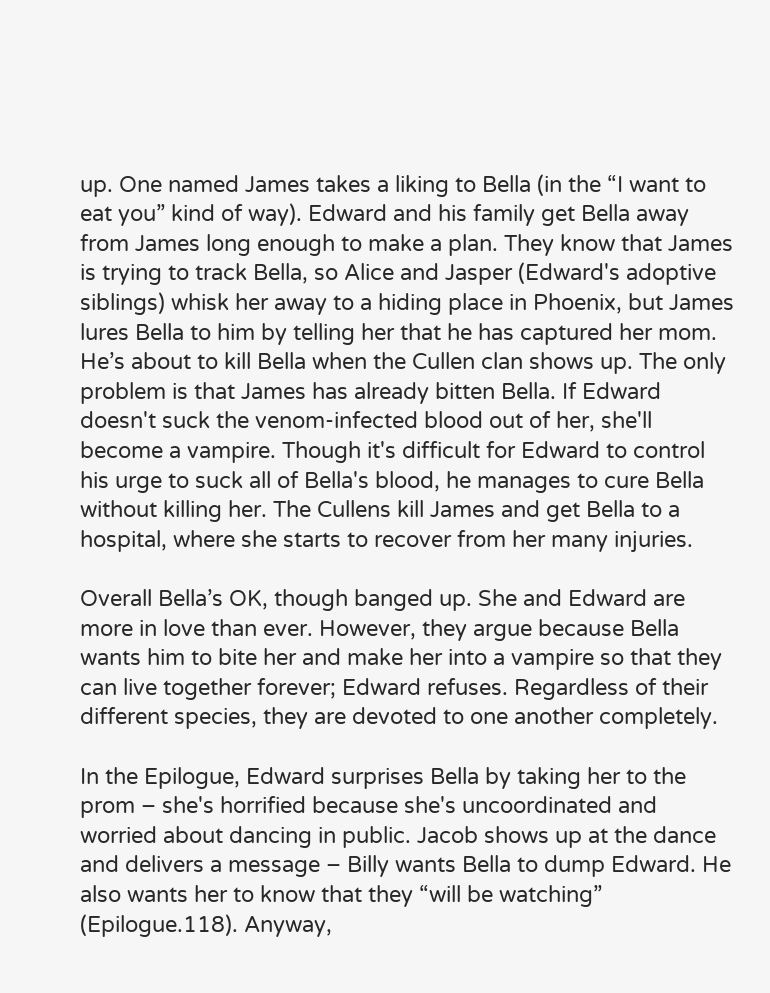up. One named James takes a liking to Bella (in the “I want to eat you” kind of way). Edward and his family get Bella away from James long enough to make a plan. They know that James is trying to track Bella, so Alice and Jasper (Edward's adoptive siblings) whisk her away to a hiding place in Phoenix, but James lures Bella to him by telling her that he has captured her mom. He’s about to kill Bella when the Cullen clan shows up. The only problem is that James has already bitten Bella. If Edward doesn't suck the venom-infected blood out of her, she'll become a vampire. Though it's difficult for Edward to control his urge to suck all of Bella's blood, he manages to cure Bella without killing her. The Cullens kill James and get Bella to a hospital, where she starts to recover from her many injuries.

Overall Bella’s OK, though banged up. She and Edward are more in love than ever. However, they argue because Bella wants him to bite her and make her into a vampire so that they can live together forever; Edward refuses. Regardless of their different species, they are devoted to one another completely.

In the Epilogue, Edward surprises Bella by taking her to the prom – she's horrified because she's uncoordinated and worried about dancing in public. Jacob shows up at the dance and delivers a message – Billy wants Bella to dump Edward. He also wants her to know that they “will be watching” (Epilogue.118). Anyway,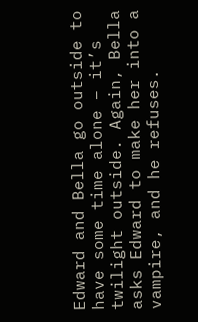Edward and Bella go outside to have some time alone – it’s twilight outside. Again, Bella asks Edward to make her into a vampire, and he refuses.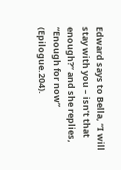Edward says to Bella, “I will stay with you – isn’t that enough?” and she replies, “Enough for now” (Epilogue.204).